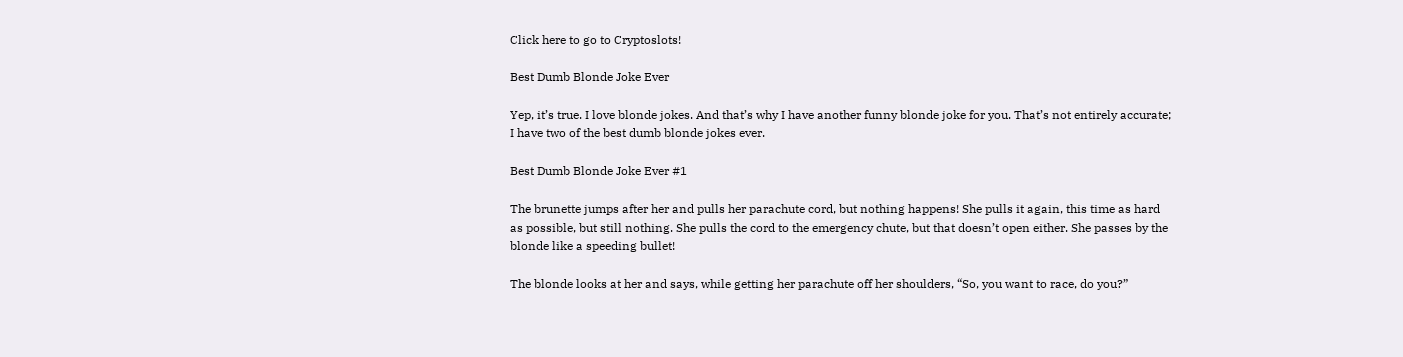Click here to go to Cryptoslots!

Best Dumb Blonde Joke Ever

Yep, it’s true. I love blonde jokes. And that’s why I have another funny blonde joke for you. That’s not entirely accurate; I have two of the best dumb blonde jokes ever.

Best Dumb Blonde Joke Ever #1

The brunette jumps after her and pulls her parachute cord, but nothing happens! She pulls it again, this time as hard as possible, but still nothing. She pulls the cord to the emergency chute, but that doesn’t open either. She passes by the blonde like a speeding bullet!

The blonde looks at her and says, while getting her parachute off her shoulders, “So, you want to race, do you?”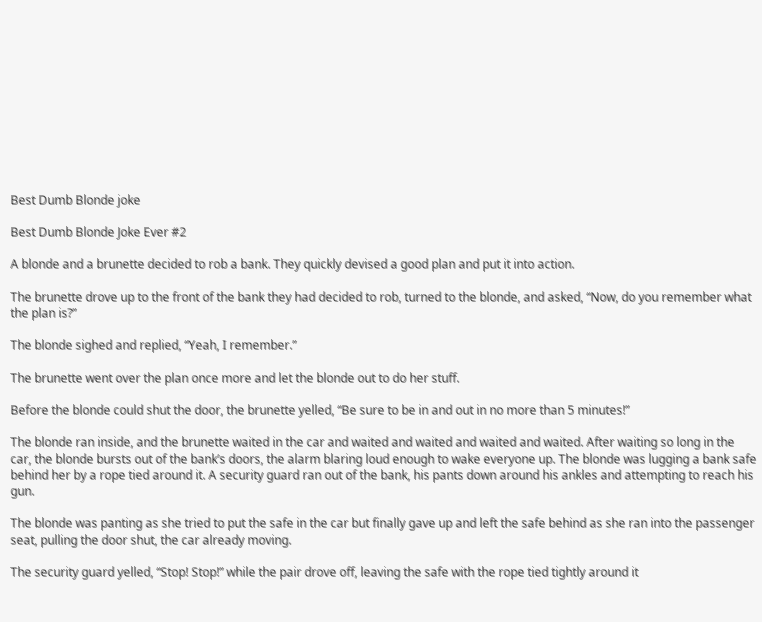Best Dumb Blonde joke

Best Dumb Blonde Joke Ever #2

A blonde and a brunette decided to rob a bank. They quickly devised a good plan and put it into action.

The brunette drove up to the front of the bank they had decided to rob, turned to the blonde, and asked, “Now, do you remember what the plan is?”

The blonde sighed and replied, “Yeah, I remember.”

The brunette went over the plan once more and let the blonde out to do her stuff.

Before the blonde could shut the door, the brunette yelled, “Be sure to be in and out in no more than 5 minutes!”

The blonde ran inside, and the brunette waited in the car and waited and waited and waited and waited. After waiting so long in the car, the blonde bursts out of the bank’s doors, the alarm blaring loud enough to wake everyone up. The blonde was lugging a bank safe behind her by a rope tied around it. A security guard ran out of the bank, his pants down around his ankles and attempting to reach his gun.

The blonde was panting as she tried to put the safe in the car but finally gave up and left the safe behind as she ran into the passenger seat, pulling the door shut, the car already moving.

The security guard yelled, “Stop! Stop!” while the pair drove off, leaving the safe with the rope tied tightly around it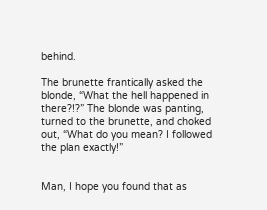behind.

The brunette frantically asked the blonde, “What the hell happened in there?!?” The blonde was panting, turned to the brunette, and choked out, “What do you mean? I followed the plan exactly!”


Man, I hope you found that as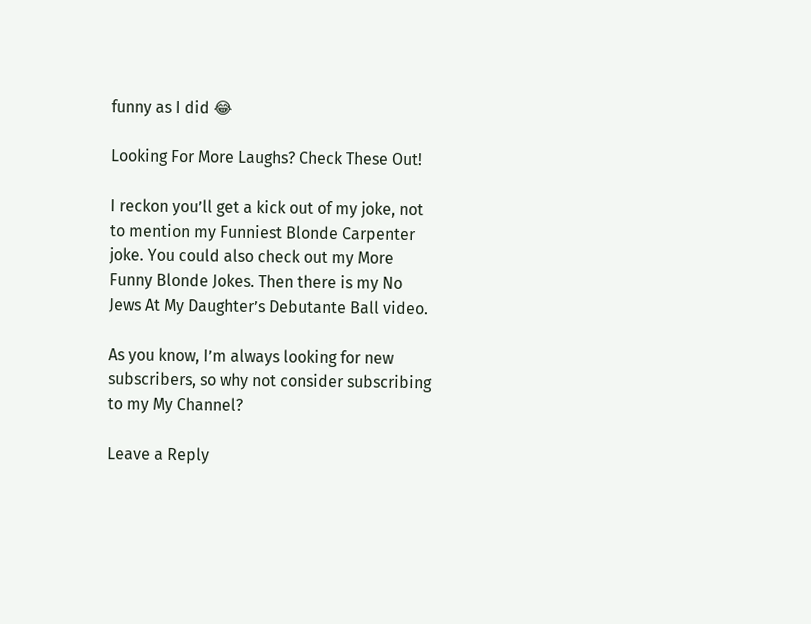funny as I did 😂

Looking For More Laughs? Check These Out!

I reckon you’ll get a kick out of my joke, not to mention my Funniest Blonde Carpenter joke. You could also check out my More Funny Blonde Jokes. Then there is my No Jews At My Daughter’s Debutante Ball video.

As you know, I’m always looking for new subscribers, so why not consider subscribing to my My Channel?

Leave a Reply